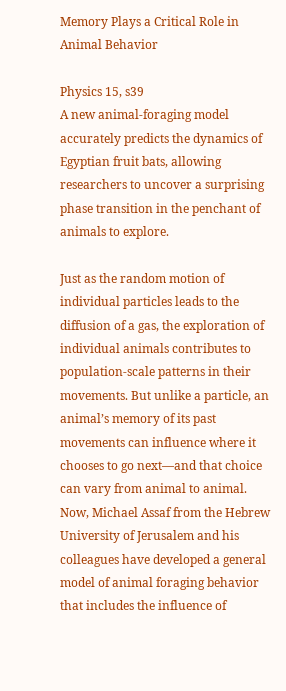Memory Plays a Critical Role in Animal Behavior

Physics 15, s39
A new animal-foraging model accurately predicts the dynamics of Egyptian fruit bats, allowing researchers to uncover a surprising phase transition in the penchant of animals to explore.

Just as the random motion of individual particles leads to the diffusion of a gas, the exploration of individual animals contributes to population-scale patterns in their movements. But unlike a particle, an animal’s memory of its past movements can influence where it chooses to go next—and that choice can vary from animal to animal. Now, Michael Assaf from the Hebrew University of Jerusalem and his colleagues have developed a general model of animal foraging behavior that includes the influence of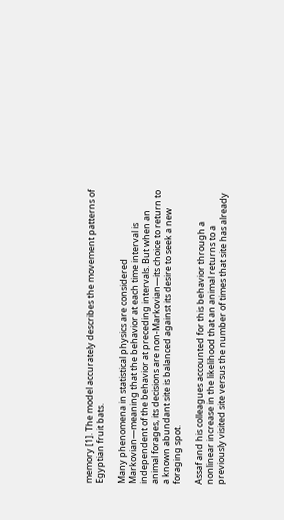memory [1]. The model accurately describes the movement patterns of Egyptian fruit bats.

Many phenomena in statistical physics are considered Markovian—meaning that the behavior at each time interval is independent of the behavior at preceding intervals. But when an animal forages, its decisions are non-Markovian—its choice to return to a known abundant site is balanced against its desire to seek a new foraging spot.

Assaf and his colleagues accounted for this behavior through a nonlinear increase in the likelihood that an animal returns to a previously visited site versus the number of times that site has already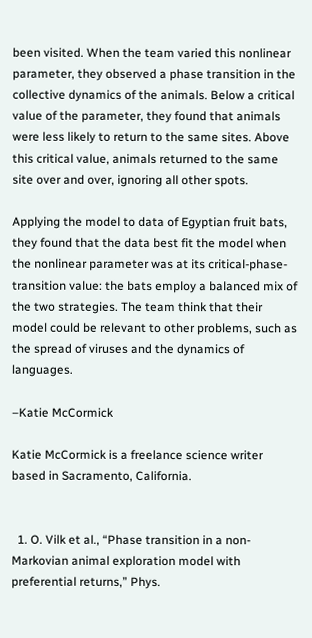been visited. When the team varied this nonlinear parameter, they observed a phase transition in the collective dynamics of the animals. Below a critical value of the parameter, they found that animals were less likely to return to the same sites. Above this critical value, animals returned to the same site over and over, ignoring all other spots.

Applying the model to data of Egyptian fruit bats, they found that the data best fit the model when the nonlinear parameter was at its critical-phase-transition value: the bats employ a balanced mix of the two strategies. The team think that their model could be relevant to other problems, such as the spread of viruses and the dynamics of languages.

–Katie McCormick

Katie McCormick is a freelance science writer based in Sacramento, California.


  1. O. Vilk et al., “Phase transition in a non-Markovian animal exploration model with preferential returns,” Phys.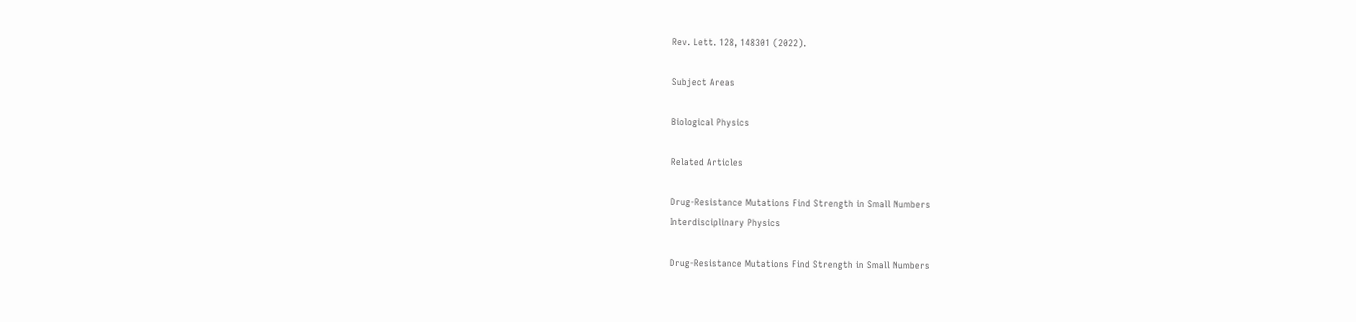Rev. Lett. 128, 148301 (2022).

Subject Areas

Biological Physics

Related Articles

Drug-Resistance Mutations Find Strength in Small Numbers
Interdisciplinary Physics

Drug-Resistance Mutations Find Strength in Small Numbers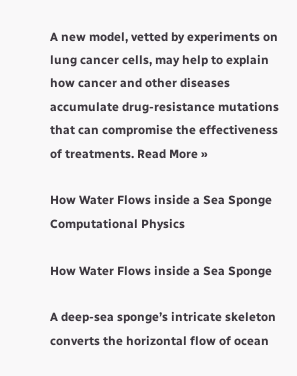A new model, vetted by experiments on lung cancer cells, may help to explain how cancer and other diseases accumulate drug-resistance mutations that can compromise the effectiveness of treatments. Read More »

How Water Flows inside a Sea Sponge
Computational Physics

How Water Flows inside a Sea Sponge

A deep-sea sponge’s intricate skeleton converts the horizontal flow of ocean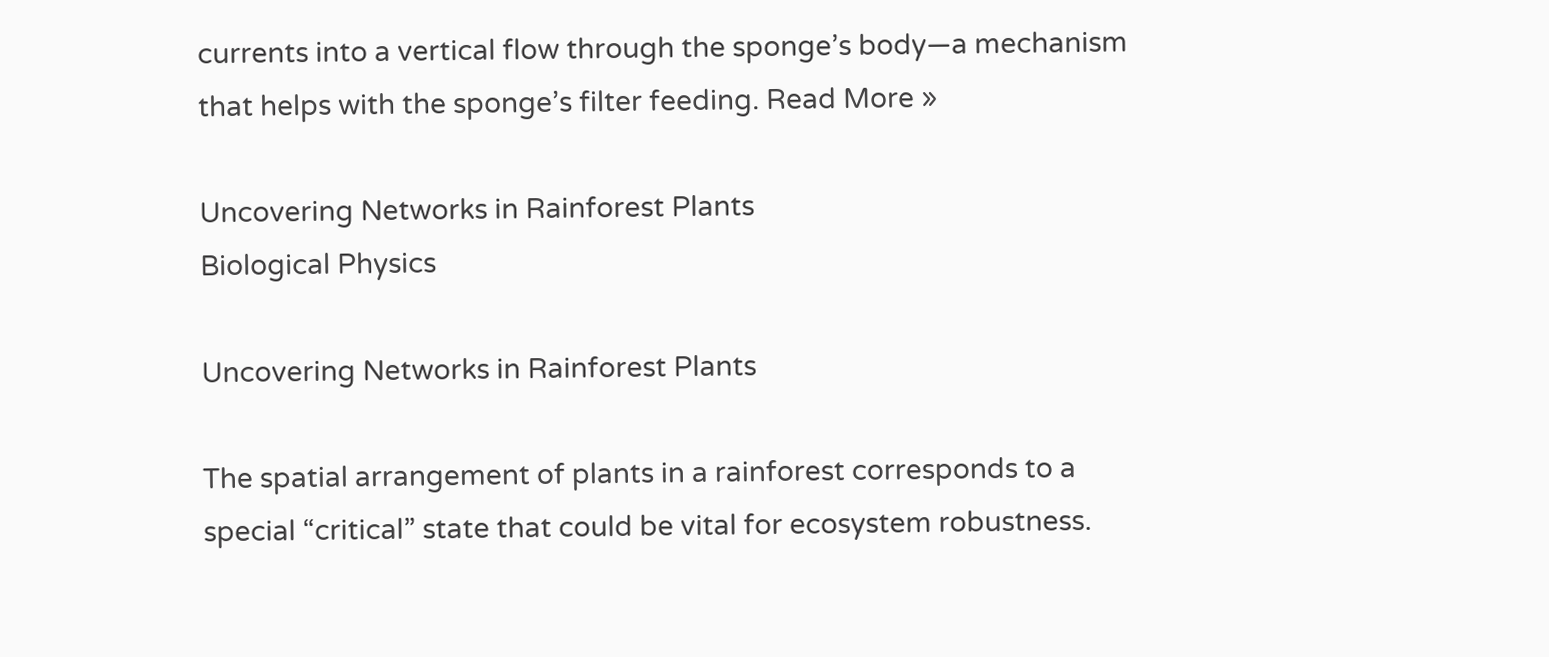currents into a vertical flow through the sponge’s body—a mechanism that helps with the sponge’s filter feeding. Read More »

Uncovering Networks in Rainforest Plants
Biological Physics

Uncovering Networks in Rainforest Plants

The spatial arrangement of plants in a rainforest corresponds to a special “critical” state that could be vital for ecosystem robustness.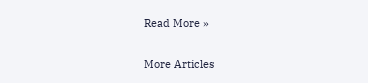Read More »

More Articles